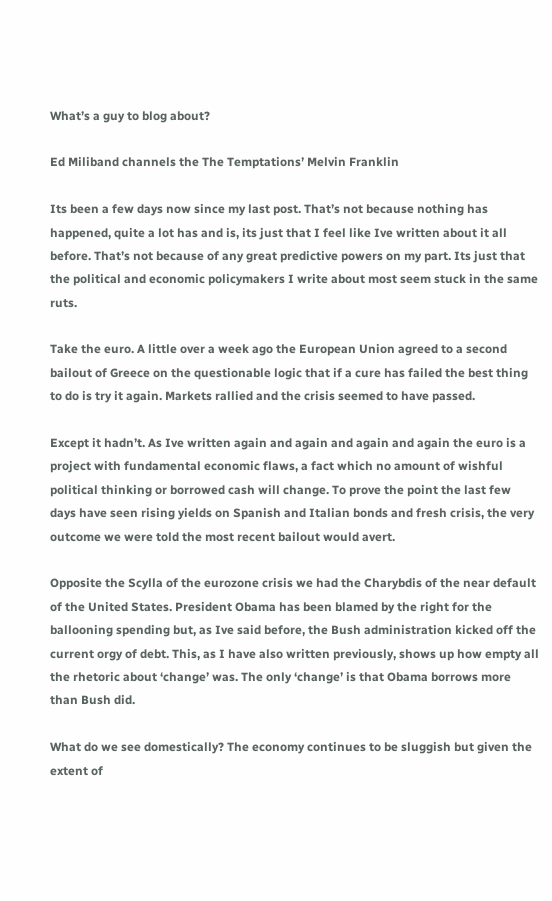What’s a guy to blog about?

Ed Miliband channels the The Temptations’ Melvin Franklin

Its been a few days now since my last post. That’s not because nothing has happened, quite a lot has and is, its just that I feel like Ive written about it all before. That’s not because of any great predictive powers on my part. Its just that the political and economic policymakers I write about most seem stuck in the same ruts.

Take the euro. A little over a week ago the European Union agreed to a second bailout of Greece on the questionable logic that if a cure has failed the best thing to do is try it again. Markets rallied and the crisis seemed to have passed.

Except it hadn’t. As Ive written again and again and again and again the euro is a project with fundamental economic flaws, a fact which no amount of wishful political thinking or borrowed cash will change. To prove the point the last few days have seen rising yields on Spanish and Italian bonds and fresh crisis, the very outcome we were told the most recent bailout would avert.

Opposite the Scylla of the eurozone crisis we had the Charybdis of the near default of the United States. President Obama has been blamed by the right for the ballooning spending but, as Ive said before, the Bush administration kicked off the current orgy of debt. This, as I have also written previously, shows up how empty all the rhetoric about ‘change’ was. The only ‘change’ is that Obama borrows more than Bush did.

What do we see domestically? The economy continues to be sluggish but given the extent of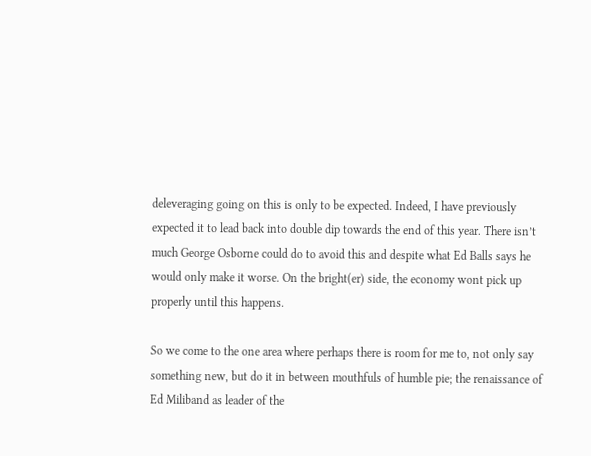deleveraging going on this is only to be expected. Indeed, I have previously expected it to lead back into double dip towards the end of this year. There isn’t much George Osborne could do to avoid this and despite what Ed Balls says he would only make it worse. On the bright(er) side, the economy wont pick up properly until this happens.

So we come to the one area where perhaps there is room for me to, not only say something new, but do it in between mouthfuls of humble pie; the renaissance of Ed Miliband as leader of the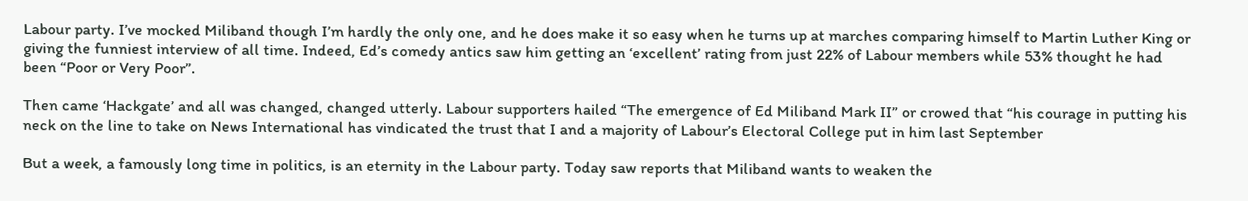Labour party. I’ve mocked Miliband though I’m hardly the only one, and he does make it so easy when he turns up at marches comparing himself to Martin Luther King or giving the funniest interview of all time. Indeed, Ed’s comedy antics saw him getting an ‘excellent’ rating from just 22% of Labour members while 53% thought he had been “Poor or Very Poor”.

Then came ‘Hackgate’ and all was changed, changed utterly. Labour supporters hailed “The emergence of Ed Miliband Mark II” or crowed that “his courage in putting his neck on the line to take on News International has vindicated the trust that I and a majority of Labour’s Electoral College put in him last September

But a week, a famously long time in politics, is an eternity in the Labour party. Today saw reports that Miliband wants to weaken the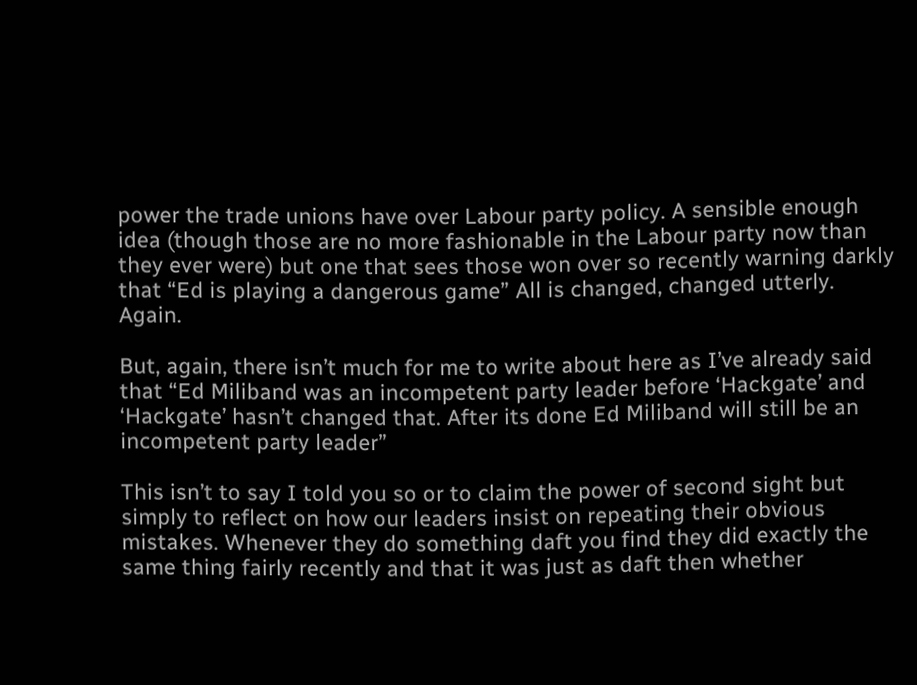power the trade unions have over Labour party policy. A sensible enough idea (though those are no more fashionable in the Labour party now than they ever were) but one that sees those won over so recently warning darkly that “Ed is playing a dangerous game” All is changed, changed utterly. Again.

But, again, there isn’t much for me to write about here as I’ve already said that “Ed Miliband was an incompetent party leader before ‘Hackgate’ and ‘Hackgate’ hasn’t changed that. After its done Ed Miliband will still be an incompetent party leader”

This isn’t to say I told you so or to claim the power of second sight but simply to reflect on how our leaders insist on repeating their obvious mistakes. Whenever they do something daft you find they did exactly the same thing fairly recently and that it was just as daft then whether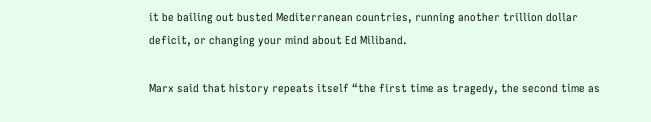it be bailing out busted Mediterranean countries, running another trillion dollar deficit, or changing your mind about Ed Miliband.

Marx said that history repeats itself “the first time as tragedy, the second time as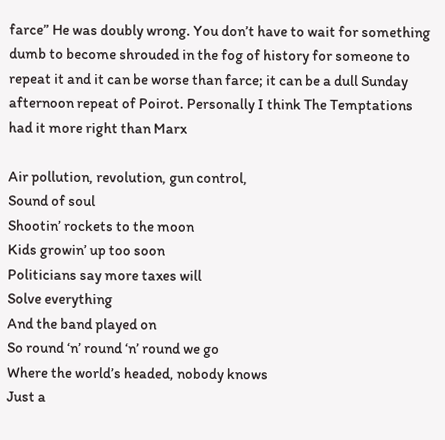farce” He was doubly wrong. You don’t have to wait for something dumb to become shrouded in the fog of history for someone to repeat it and it can be worse than farce; it can be a dull Sunday afternoon repeat of Poirot. Personally I think The Temptations had it more right than Marx

Air pollution, revolution, gun control,
Sound of soul
Shootin’ rockets to the moon
Kids growin’ up too soon
Politicians say more taxes will
Solve everything
And the band played on
So round ‘n’ round ‘n’ round we go
Where the world’s headed, nobody knows
Just a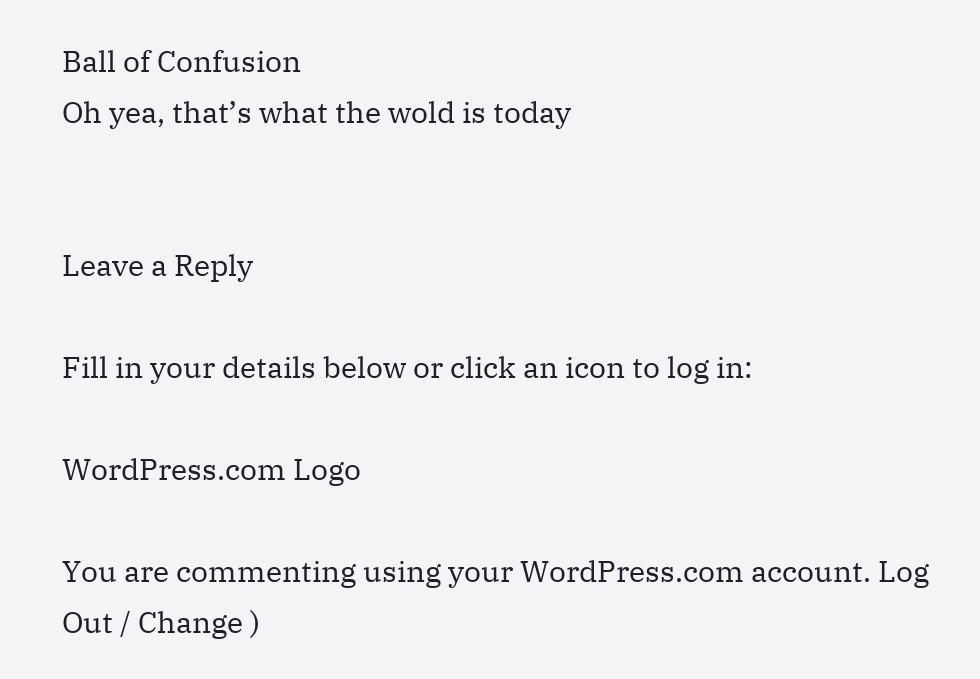Ball of Confusion
Oh yea, that’s what the wold is today


Leave a Reply

Fill in your details below or click an icon to log in:

WordPress.com Logo

You are commenting using your WordPress.com account. Log Out / Change )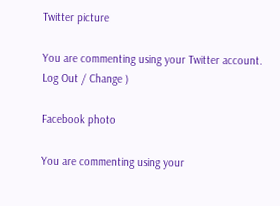Twitter picture

You are commenting using your Twitter account. Log Out / Change )

Facebook photo

You are commenting using your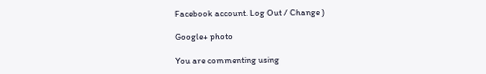Facebook account. Log Out / Change )

Google+ photo

You are commenting using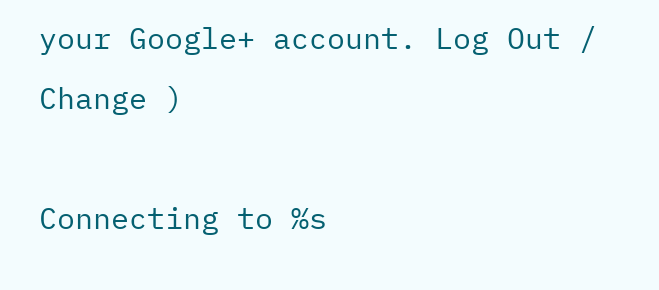your Google+ account. Log Out / Change )

Connecting to %s